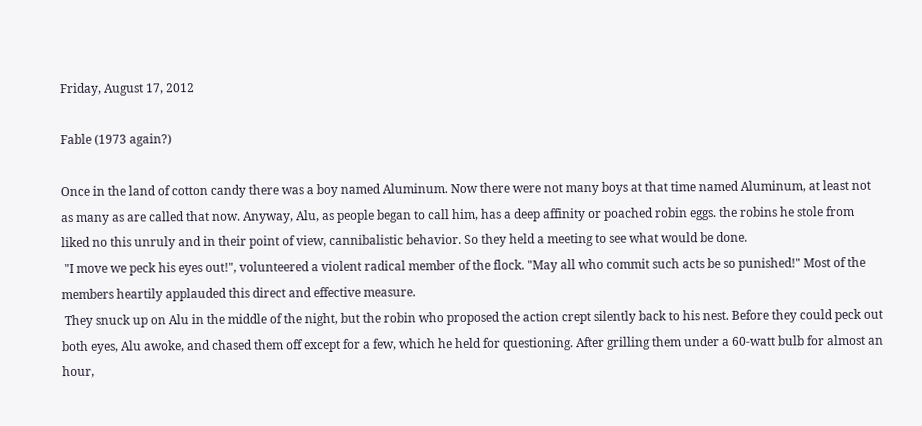Friday, August 17, 2012

Fable (1973 again?)

Once in the land of cotton candy there was a boy named Aluminum. Now there were not many boys at that time named Aluminum, at least not as many as are called that now. Anyway, Alu, as people began to call him, has a deep affinity or poached robin eggs. the robins he stole from liked no this unruly and in their point of view, cannibalistic behavior. So they held a meeting to see what would be done.
 "I move we peck his eyes out!", volunteered a violent radical member of the flock. "May all who commit such acts be so punished!" Most of the members heartily applauded this direct and effective measure.
 They snuck up on Alu in the middle of the night, but the robin who proposed the action crept silently back to his nest. Before they could peck out both eyes, Alu awoke, and chased them off except for a few, which he held for questioning. After grilling them under a 60-watt bulb for almost an hour,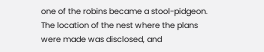one of the robins became a stool-pidgeon. The location of the nest where the plans were made was disclosed, and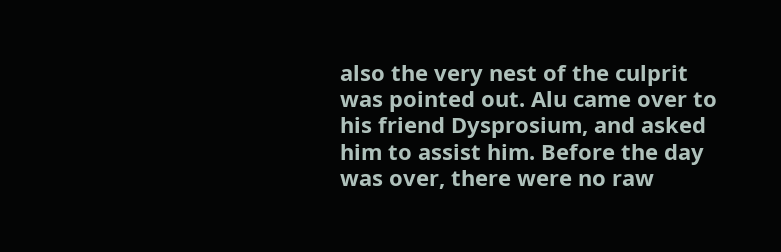also the very nest of the culprit was pointed out. Alu came over to his friend Dysprosium, and asked him to assist him. Before the day was over, there were no raw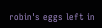robin's eggs left in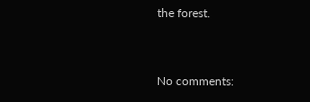the forest.


No comments: